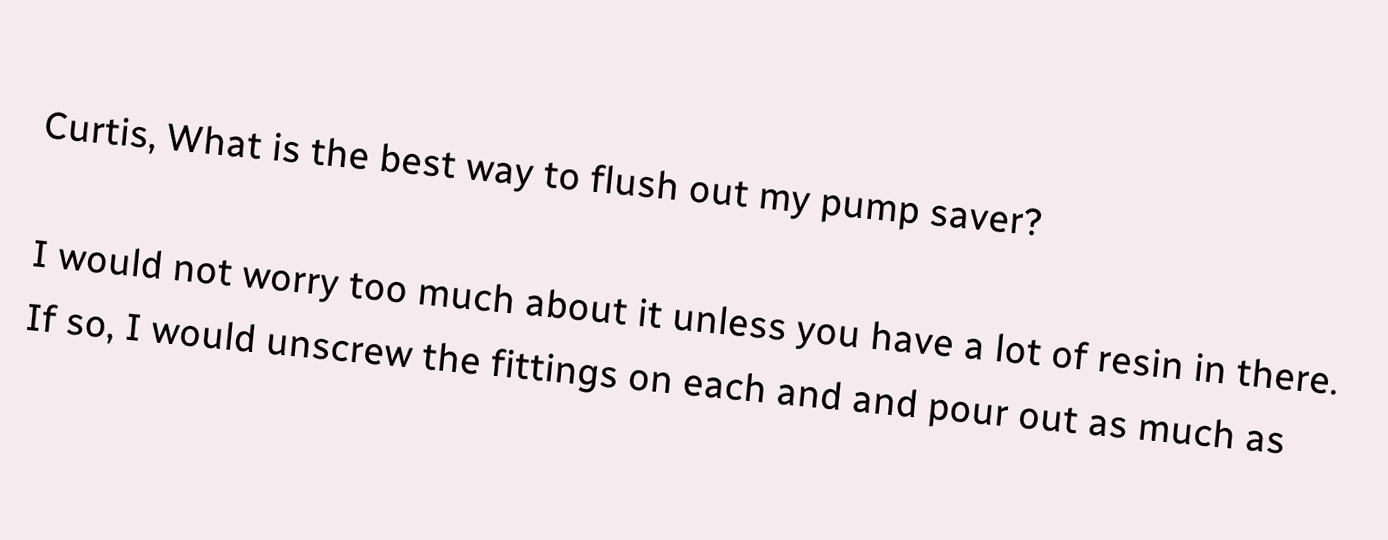Curtis, What is the best way to flush out my pump saver?

I would not worry too much about it unless you have a lot of resin in there.  If so, I would unscrew the fittings on each and and pour out as much as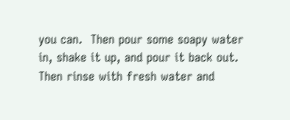you can.  Then pour some soapy water in, shake it up, and pour it back out.  Then rinse with fresh water and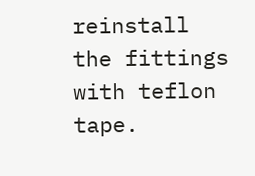reinstall the fittings with teflon tape.